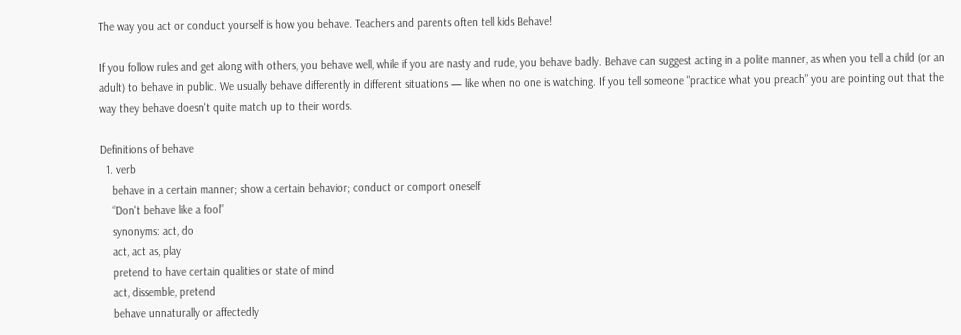The way you act or conduct yourself is how you behave. Teachers and parents often tell kids Behave!

If you follow rules and get along with others, you behave well, while if you are nasty and rude, you behave badly. Behave can suggest acting in a polite manner, as when you tell a child (or an adult) to behave in public. We usually behave differently in different situations — like when no one is watching. If you tell someone "practice what you preach" you are pointing out that the way they behave doesn't quite match up to their words.

Definitions of behave
  1. verb
    behave in a certain manner; show a certain behavior; conduct or comport oneself
    “Don't behave like a fool”
    synonyms: act, do
    act, act as, play
    pretend to have certain qualities or state of mind
    act, dissemble, pretend
    behave unnaturally or affectedly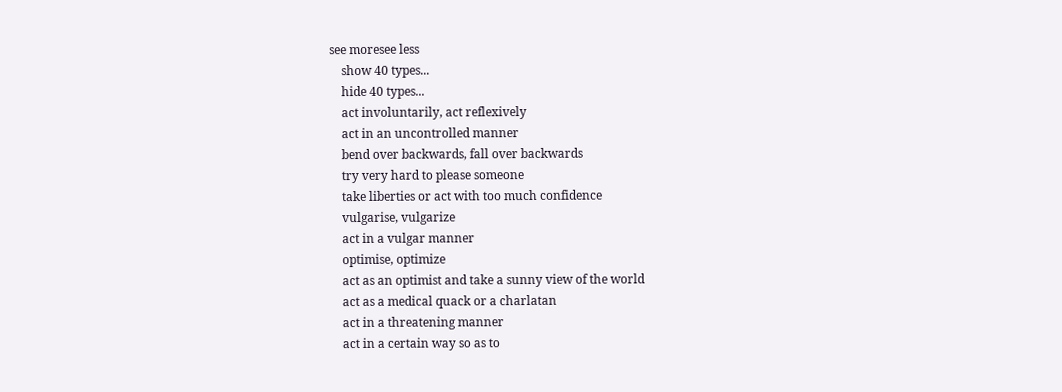see moresee less
    show 40 types...
    hide 40 types...
    act involuntarily, act reflexively
    act in an uncontrolled manner
    bend over backwards, fall over backwards
    try very hard to please someone
    take liberties or act with too much confidence
    vulgarise, vulgarize
    act in a vulgar manner
    optimise, optimize
    act as an optimist and take a sunny view of the world
    act as a medical quack or a charlatan
    act in a threatening manner
    act in a certain way so as to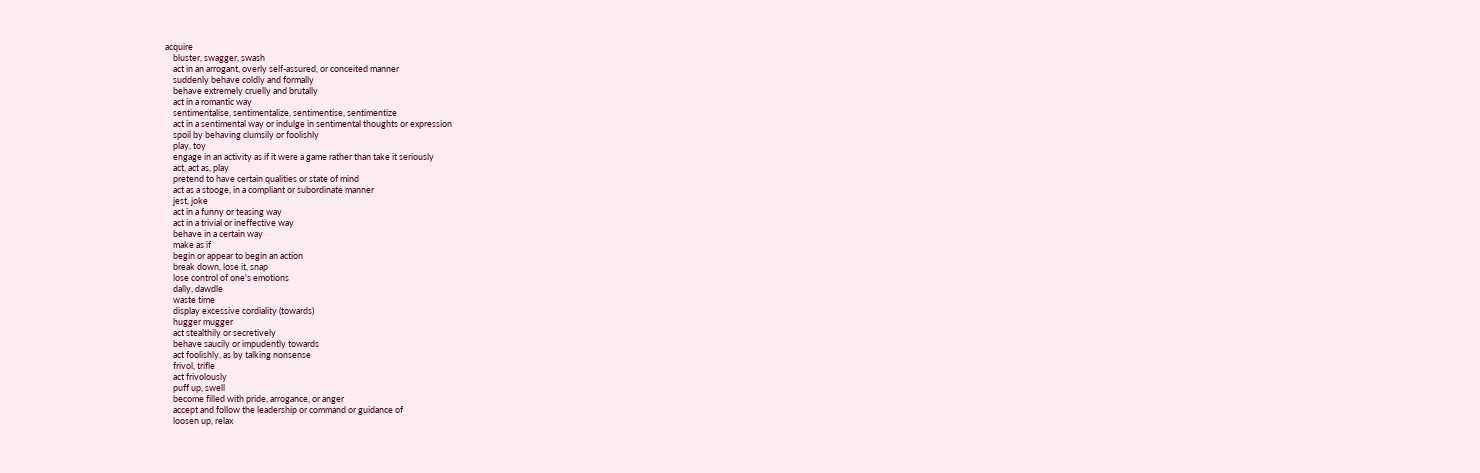acquire
    bluster, swagger, swash
    act in an arrogant, overly self-assured, or conceited manner
    suddenly behave coldly and formally
    behave extremely cruelly and brutally
    act in a romantic way
    sentimentalise, sentimentalize, sentimentise, sentimentize
    act in a sentimental way or indulge in sentimental thoughts or expression
    spoil by behaving clumsily or foolishly
    play, toy
    engage in an activity as if it were a game rather than take it seriously
    act, act as, play
    pretend to have certain qualities or state of mind
    act as a stooge, in a compliant or subordinate manner
    jest, joke
    act in a funny or teasing way
    act in a trivial or ineffective way
    behave in a certain way
    make as if
    begin or appear to begin an action
    break down, lose it, snap
    lose control of one's emotions
    dally, dawdle
    waste time
    display excessive cordiality (towards)
    hugger mugger
    act stealthily or secretively
    behave saucily or impudently towards
    act foolishly, as by talking nonsense
    frivol, trifle
    act frivolously
    puff up, swell
    become filled with pride, arrogance, or anger
    accept and follow the leadership or command or guidance of
    loosen up, relax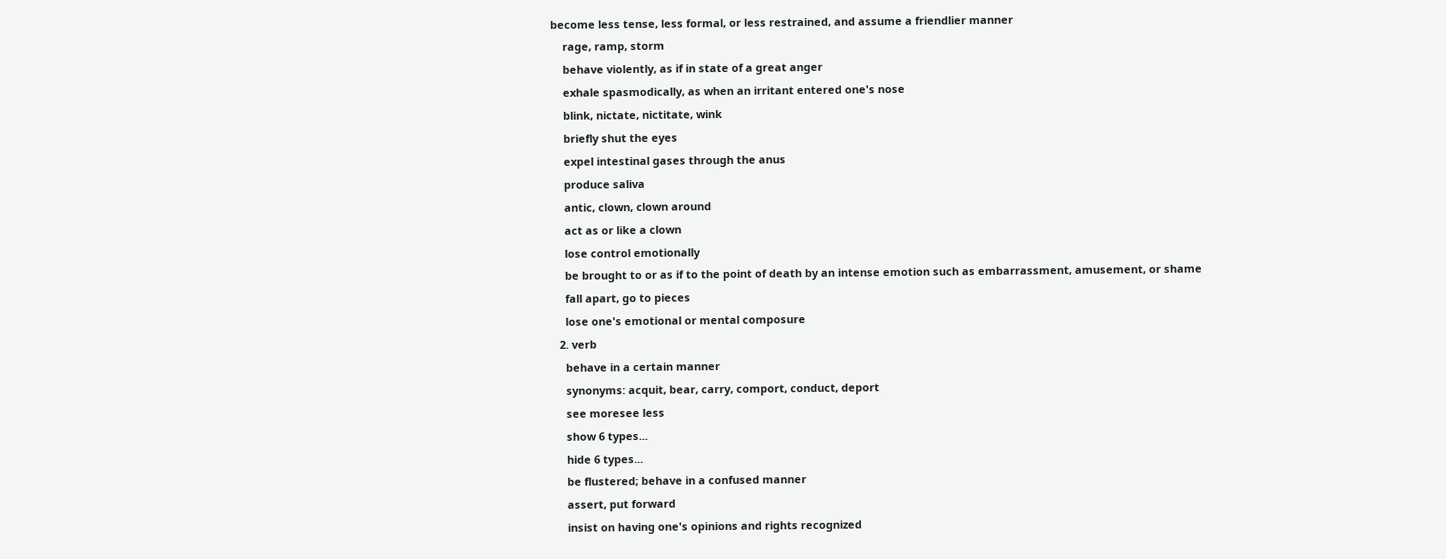become less tense, less formal, or less restrained, and assume a friendlier manner
    rage, ramp, storm
    behave violently, as if in state of a great anger
    exhale spasmodically, as when an irritant entered one's nose
    blink, nictate, nictitate, wink
    briefly shut the eyes
    expel intestinal gases through the anus
    produce saliva
    antic, clown, clown around
    act as or like a clown
    lose control emotionally
    be brought to or as if to the point of death by an intense emotion such as embarrassment, amusement, or shame
    fall apart, go to pieces
    lose one's emotional or mental composure
  2. verb
    behave in a certain manner
    synonyms: acquit, bear, carry, comport, conduct, deport
    see moresee less
    show 6 types...
    hide 6 types...
    be flustered; behave in a confused manner
    assert, put forward
    insist on having one's opinions and rights recognized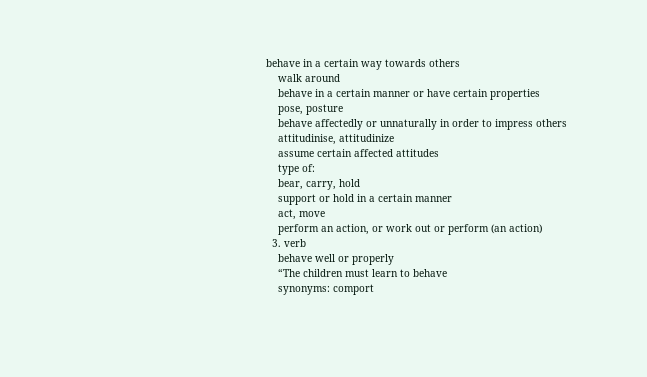behave in a certain way towards others
    walk around
    behave in a certain manner or have certain properties
    pose, posture
    behave affectedly or unnaturally in order to impress others
    attitudinise, attitudinize
    assume certain affected attitudes
    type of:
    bear, carry, hold
    support or hold in a certain manner
    act, move
    perform an action, or work out or perform (an action)
  3. verb
    behave well or properly
    “The children must learn to behave
    synonyms: comport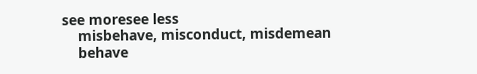see moresee less
    misbehave, misconduct, misdemean
    behave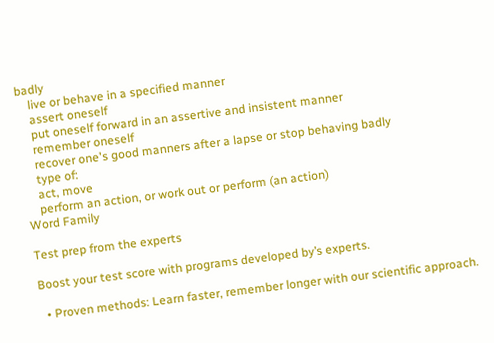badly
    live or behave in a specified manner
    assert oneself
    put oneself forward in an assertive and insistent manner
    remember oneself
    recover one's good manners after a lapse or stop behaving badly
    type of:
    act, move
    perform an action, or work out or perform (an action)
Word Family

Test prep from the experts

Boost your test score with programs developed by’s experts.

  • Proven methods: Learn faster, remember longer with our scientific approach.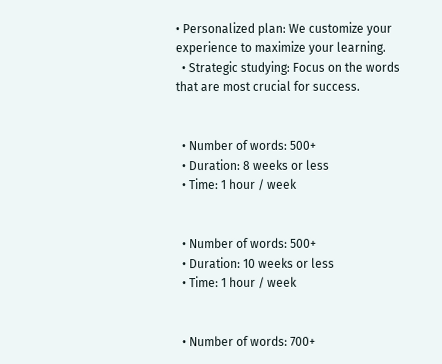• Personalized plan: We customize your experience to maximize your learning.
  • Strategic studying: Focus on the words that are most crucial for success.


  • Number of words: 500+
  • Duration: 8 weeks or less
  • Time: 1 hour / week


  • Number of words: 500+
  • Duration: 10 weeks or less
  • Time: 1 hour / week


  • Number of words: 700+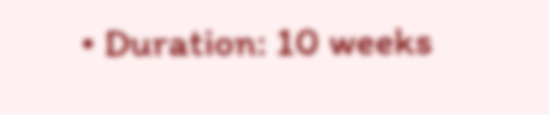• Duration: 10 weeks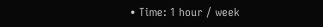• Time: 1 hour / week